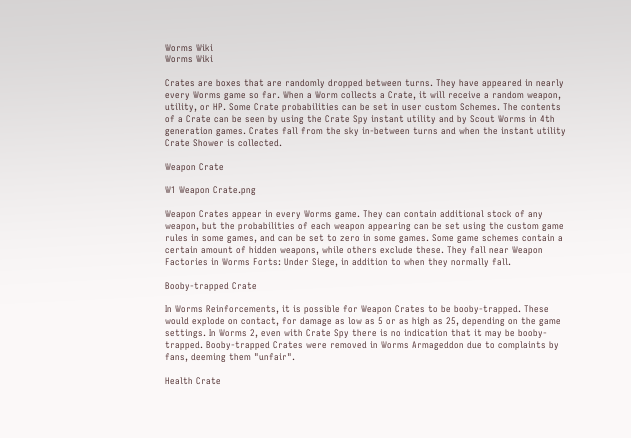Worms Wiki
Worms Wiki

Crates are boxes that are randomly dropped between turns. They have appeared in nearly every Worms game so far. When a Worm collects a Crate, it will receive a random weapon, utility, or HP. Some Crate probabilities can be set in user custom Schemes. The contents of a Crate can be seen by using the Crate Spy instant utility and by Scout Worms in 4th generation games. Crates fall from the sky in-between turns and when the instant utility Crate Shower is collected.

Weapon Crate

W1 Weapon Crate.png

Weapon Crates appear in every Worms game. They can contain additional stock of any weapon, but the probabilities of each weapon appearing can be set using the custom game rules in some games, and can be set to zero in some games. Some game schemes contain a certain amount of hidden weapons, while others exclude these. They fall near Weapon Factories in Worms Forts: Under Siege, in addition to when they normally fall.

Booby-trapped Crate

In Worms Reinforcements, it is possible for Weapon Crates to be booby-trapped. These would explode on contact, for damage as low as 5 or as high as 25, depending on the game settings. In Worms 2, even with Crate Spy there is no indication that it may be booby-trapped. Booby-trapped Crates were removed in Worms Armageddon due to complaints by fans, deeming them "unfair".

Health Crate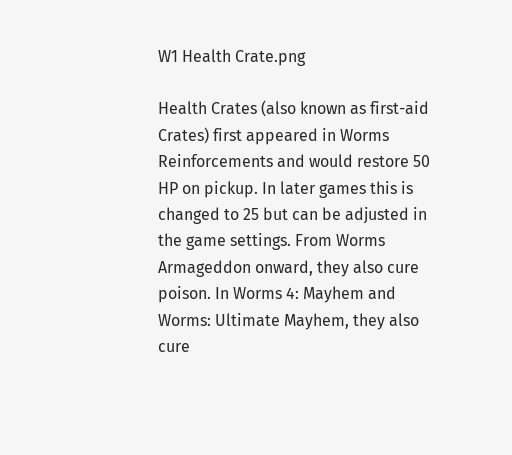W1 Health Crate.png

Health Crates (also known as first-aid Crates) first appeared in Worms Reinforcements and would restore 50 HP on pickup. In later games this is changed to 25 but can be adjusted in the game settings. From Worms Armageddon onward, they also cure poison. In Worms 4: Mayhem and Worms: Ultimate Mayhem, they also cure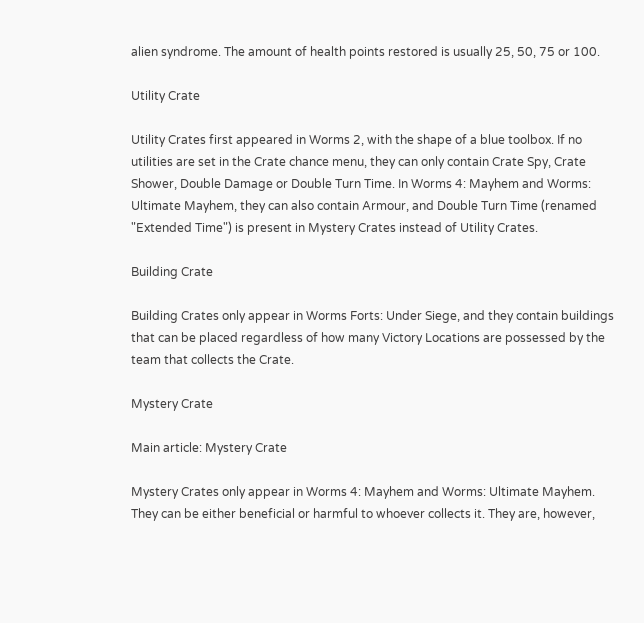alien syndrome. The amount of health points restored is usually 25, 50, 75 or 100.

Utility Crate

Utility Crates first appeared in Worms 2, with the shape of a blue toolbox. If no utilities are set in the Crate chance menu, they can only contain Crate Spy, Crate Shower, Double Damage or Double Turn Time. In Worms 4: Mayhem and Worms: Ultimate Mayhem, they can also contain Armour, and Double Turn Time (renamed "Extended Time") is present in Mystery Crates instead of Utility Crates.

Building Crate

Building Crates only appear in Worms Forts: Under Siege, and they contain buildings that can be placed regardless of how many Victory Locations are possessed by the team that collects the Crate.

Mystery Crate

Main article: Mystery Crate

Mystery Crates only appear in Worms 4: Mayhem and Worms: Ultimate Mayhem. They can be either beneficial or harmful to whoever collects it. They are, however,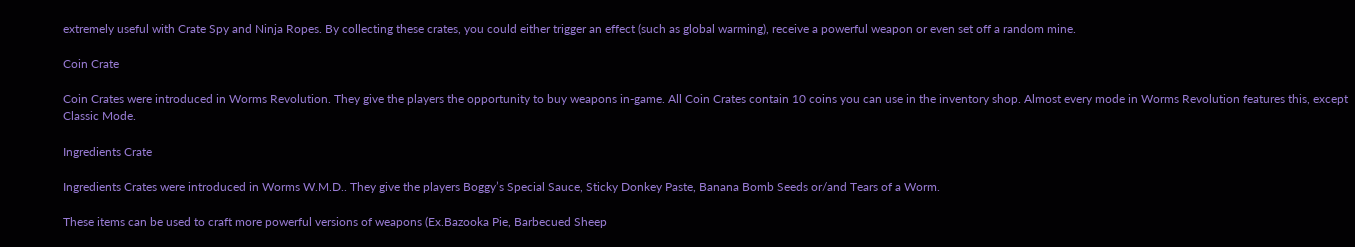extremely useful with Crate Spy and Ninja Ropes. By collecting these crates, you could either trigger an effect (such as global warming), receive a powerful weapon or even set off a random mine.

Coin Crate

Coin Crates were introduced in Worms Revolution. They give the players the opportunity to buy weapons in-game. All Coin Crates contain 10 coins you can use in the inventory shop. Almost every mode in Worms Revolution features this, except Classic Mode.

Ingredients Crate

Ingredients Crates were introduced in Worms W.M.D.. They give the players Boggy’s Special Sauce, Sticky Donkey Paste, Banana Bomb Seeds or/and Tears of a Worm.

These items can be used to craft more powerful versions of weapons (Ex.Bazooka Pie, Barbecued Sheep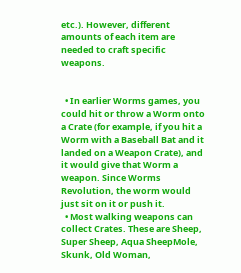etc.). However, different amounts of each item are needed to craft specific weapons.


  • In earlier Worms games, you could hit or throw a Worm onto a Crate (for example, if you hit a Worm with a Baseball Bat and it landed on a Weapon Crate), and it would give that Worm a weapon. Since Worms Revolution, the worm would just sit on it or push it.
  • Most walking weapons can collect Crates. These are Sheep, Super Sheep, Aqua SheepMole, Skunk, Old Woman,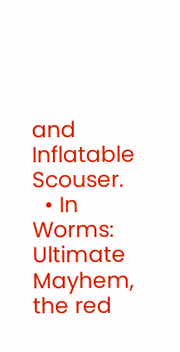and Inflatable Scouser.
  • In Worms: Ultimate Mayhem, the red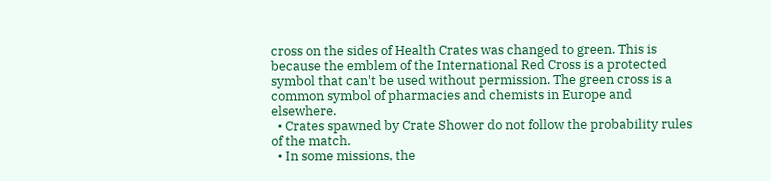cross on the sides of Health Crates was changed to green. This is because the emblem of the International Red Cross is a protected symbol that can't be used without permission. The green cross is a common symbol of pharmacies and chemists in Europe and elsewhere.
  • Crates spawned by Crate Shower do not follow the probability rules of the match.
  • In some missions, the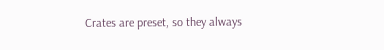Crates are preset, so they always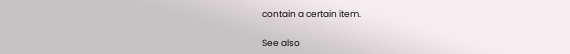contain a certain item.

See also